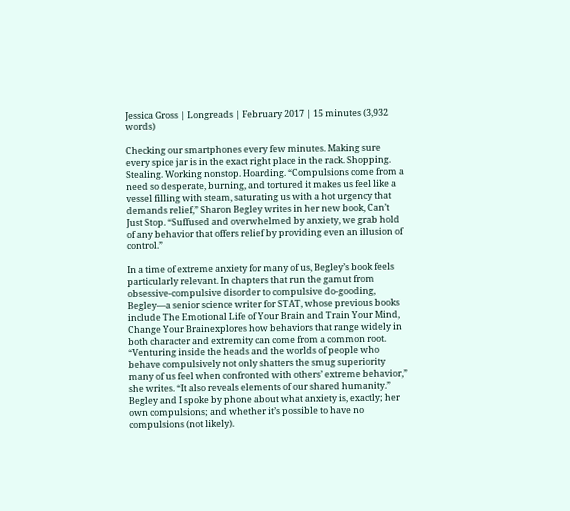Jessica Gross | Longreads | February 2017 | 15 minutes (3,932 words)

Checking our smartphones every few minutes. Making sure every spice jar is in the exact right place in the rack. Shopping. Stealing. Working nonstop. Hoarding. “Compulsions come from a need so desperate, burning, and tortured it makes us feel like a vessel filling with steam, saturating us with a hot urgency that demands relief,” Sharon Begley writes in her new book, Can’t Just Stop. “Suffused and overwhelmed by anxiety, we grab hold of any behavior that offers relief by providing even an illusion of control.”

In a time of extreme anxiety for many of us, Begley’s book feels particularly relevant. In chapters that run the gamut from obsessive-compulsive disorder to compulsive do-gooding, Begley—a senior science writer for STAT, whose previous books include The Emotional Life of Your Brain and Train Your Mind, Change Your Brainexplores how behaviors that range widely in both character and extremity can come from a common root. “Venturing inside the heads and the worlds of people who behave compulsively not only shatters the smug superiority many of us feel when confronted with others’ extreme behavior,” she writes. “It also reveals elements of our shared humanity.” Begley and I spoke by phone about what anxiety is, exactly; her own compulsions; and whether it’s possible to have no compulsions (not likely).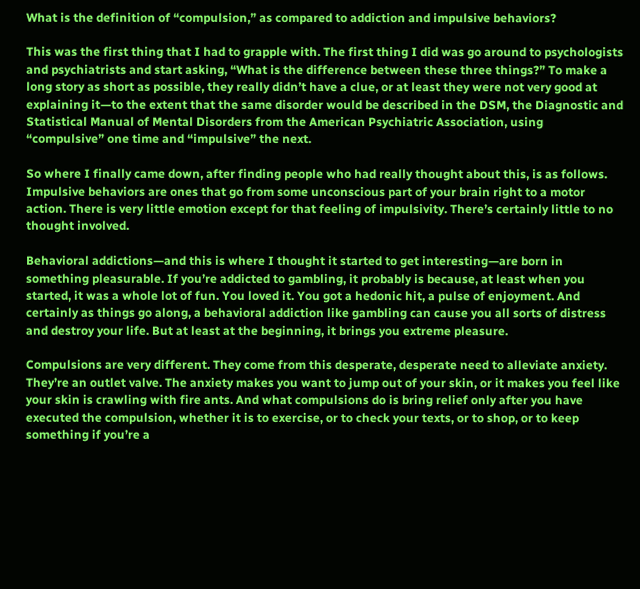What is the definition of “compulsion,” as compared to addiction and impulsive behaviors?

This was the first thing that I had to grapple with. The first thing I did was go around to psychologists and psychiatrists and start asking, “What is the difference between these three things?” To make a long story as short as possible, they really didn’t have a clue, or at least they were not very good at explaining it—to the extent that the same disorder would be described in the DSM, the Diagnostic and Statistical Manual of Mental Disorders from the American Psychiatric Association, using “compulsive” one time and “impulsive” the next.

So where I finally came down, after finding people who had really thought about this, is as follows. Impulsive behaviors are ones that go from some unconscious part of your brain right to a motor action. There is very little emotion except for that feeling of impulsivity. There’s certainly little to no thought involved.

Behavioral addictions—and this is where I thought it started to get interesting—are born in something pleasurable. If you’re addicted to gambling, it probably is because, at least when you started, it was a whole lot of fun. You loved it. You got a hedonic hit, a pulse of enjoyment. And certainly as things go along, a behavioral addiction like gambling can cause you all sorts of distress and destroy your life. But at least at the beginning, it brings you extreme pleasure.

Compulsions are very different. They come from this desperate, desperate need to alleviate anxiety. They’re an outlet valve. The anxiety makes you want to jump out of your skin, or it makes you feel like your skin is crawling with fire ants. And what compulsions do is bring relief only after you have executed the compulsion, whether it is to exercise, or to check your texts, or to shop, or to keep something if you’re a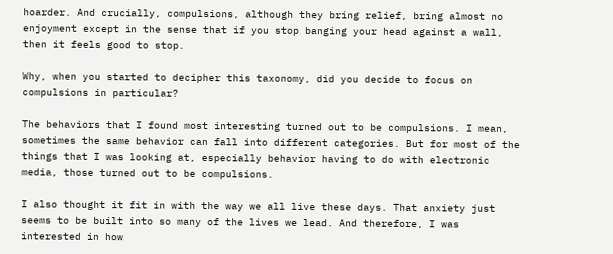hoarder. And crucially, compulsions, although they bring relief, bring almost no enjoyment except in the sense that if you stop banging your head against a wall, then it feels good to stop.

Why, when you started to decipher this taxonomy, did you decide to focus on compulsions in particular?

The behaviors that I found most interesting turned out to be compulsions. I mean, sometimes the same behavior can fall into different categories. But for most of the things that I was looking at, especially behavior having to do with electronic media, those turned out to be compulsions.

I also thought it fit in with the way we all live these days. That anxiety just seems to be built into so many of the lives we lead. And therefore, I was interested in how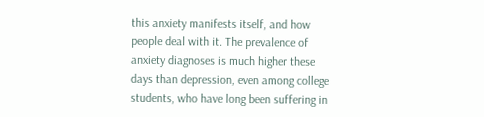this anxiety manifests itself, and how people deal with it. The prevalence of anxiety diagnoses is much higher these days than depression, even among college students, who have long been suffering in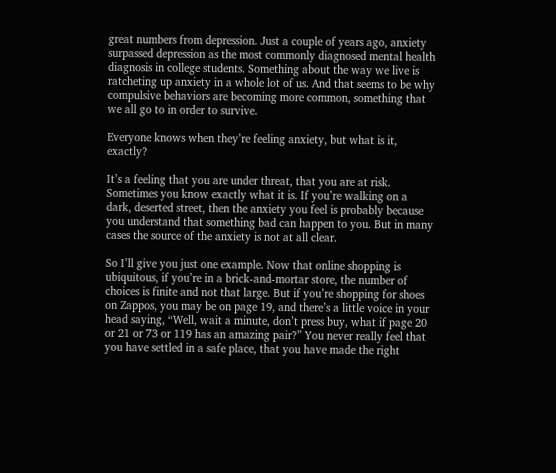great numbers from depression. Just a couple of years ago, anxiety surpassed depression as the most commonly diagnosed mental health diagnosis in college students. Something about the way we live is ratcheting up anxiety in a whole lot of us. And that seems to be why compulsive behaviors are becoming more common, something that we all go to in order to survive.

Everyone knows when they’re feeling anxiety, but what is it, exactly?

It’s a feeling that you are under threat, that you are at risk. Sometimes you know exactly what it is. If you’re walking on a dark, deserted street, then the anxiety you feel is probably because you understand that something bad can happen to you. But in many cases the source of the anxiety is not at all clear.

So I’ll give you just one example. Now that online shopping is ubiquitous, if you’re in a brick-and-mortar store, the number of choices is finite and not that large. But if you’re shopping for shoes on Zappos, you may be on page 19, and there’s a little voice in your head saying, “Well, wait a minute, don’t press buy, what if page 20 or 21 or 73 or 119 has an amazing pair?” You never really feel that you have settled in a safe place, that you have made the right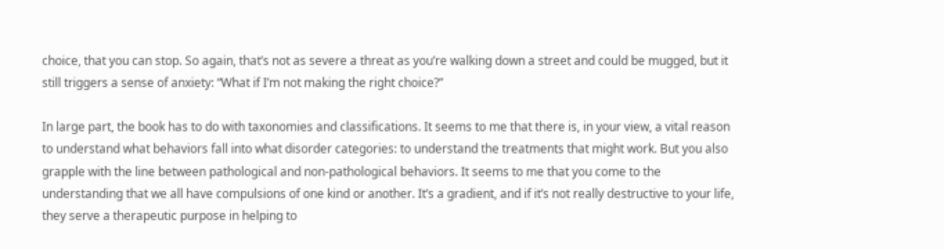choice, that you can stop. So again, that’s not as severe a threat as you’re walking down a street and could be mugged, but it still triggers a sense of anxiety: “What if I’m not making the right choice?”

In large part, the book has to do with taxonomies and classifications. It seems to me that there is, in your view, a vital reason to understand what behaviors fall into what disorder categories: to understand the treatments that might work. But you also grapple with the line between pathological and non-pathological behaviors. It seems to me that you come to the understanding that we all have compulsions of one kind or another. It’s a gradient, and if it’s not really destructive to your life, they serve a therapeutic purpose in helping to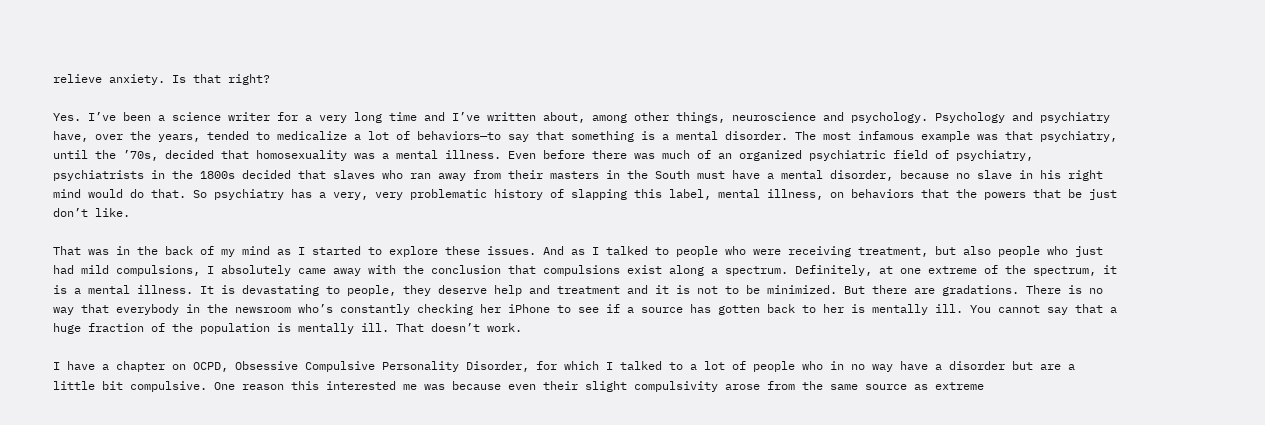relieve anxiety. Is that right?

Yes. I’ve been a science writer for a very long time and I’ve written about, among other things, neuroscience and psychology. Psychology and psychiatry have, over the years, tended to medicalize a lot of behaviors—to say that something is a mental disorder. The most infamous example was that psychiatry, until the ’70s, decided that homosexuality was a mental illness. Even before there was much of an organized psychiatric field of psychiatry, psychiatrists in the 1800s decided that slaves who ran away from their masters in the South must have a mental disorder, because no slave in his right mind would do that. So psychiatry has a very, very problematic history of slapping this label, mental illness, on behaviors that the powers that be just don’t like.

That was in the back of my mind as I started to explore these issues. And as I talked to people who were receiving treatment, but also people who just had mild compulsions, I absolutely came away with the conclusion that compulsions exist along a spectrum. Definitely, at one extreme of the spectrum, it is a mental illness. It is devastating to people, they deserve help and treatment and it is not to be minimized. But there are gradations. There is no way that everybody in the newsroom who’s constantly checking her iPhone to see if a source has gotten back to her is mentally ill. You cannot say that a huge fraction of the population is mentally ill. That doesn’t work.

I have a chapter on OCPD, Obsessive Compulsive Personality Disorder, for which I talked to a lot of people who in no way have a disorder but are a little bit compulsive. One reason this interested me was because even their slight compulsivity arose from the same source as extreme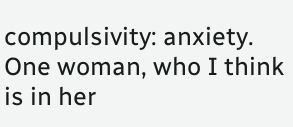compulsivity: anxiety. One woman, who I think is in her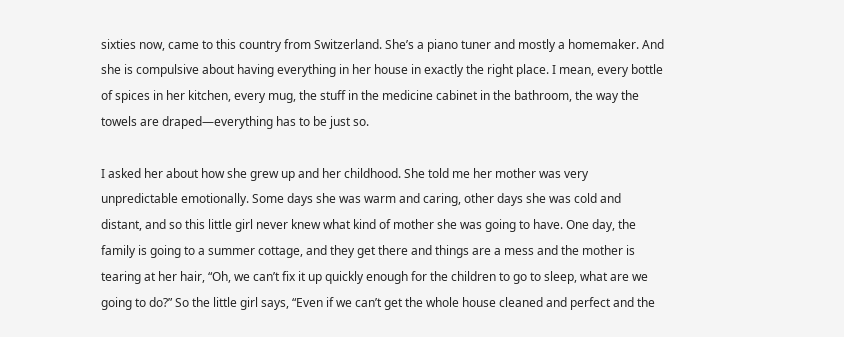sixties now, came to this country from Switzerland. She’s a piano tuner and mostly a homemaker. And she is compulsive about having everything in her house in exactly the right place. I mean, every bottle of spices in her kitchen, every mug, the stuff in the medicine cabinet in the bathroom, the way the towels are draped—everything has to be just so.

I asked her about how she grew up and her childhood. She told me her mother was very unpredictable emotionally. Some days she was warm and caring, other days she was cold and distant, and so this little girl never knew what kind of mother she was going to have. One day, the family is going to a summer cottage, and they get there and things are a mess and the mother is tearing at her hair, “Oh, we can’t fix it up quickly enough for the children to go to sleep, what are we going to do?” So the little girl says, “Even if we can’t get the whole house cleaned and perfect and the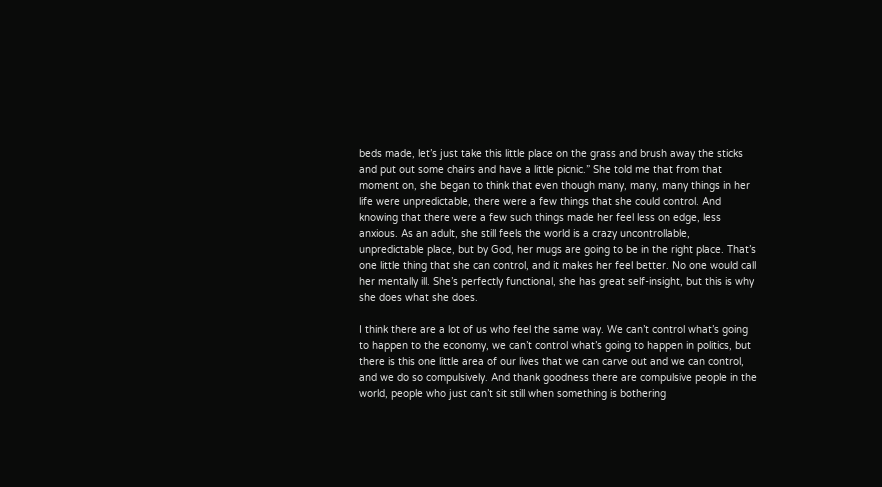beds made, let’s just take this little place on the grass and brush away the sticks and put out some chairs and have a little picnic.” She told me that from that moment on, she began to think that even though many, many, many things in her life were unpredictable, there were a few things that she could control. And knowing that there were a few such things made her feel less on edge, less anxious. As an adult, she still feels the world is a crazy uncontrollable, unpredictable place, but by God, her mugs are going to be in the right place. That’s one little thing that she can control, and it makes her feel better. No one would call her mentally ill. She’s perfectly functional, she has great self-insight, but this is why she does what she does.

I think there are a lot of us who feel the same way. We can’t control what’s going to happen to the economy, we can’t control what’s going to happen in politics, but there is this one little area of our lives that we can carve out and we can control, and we do so compulsively. And thank goodness there are compulsive people in the world, people who just can’t sit still when something is bothering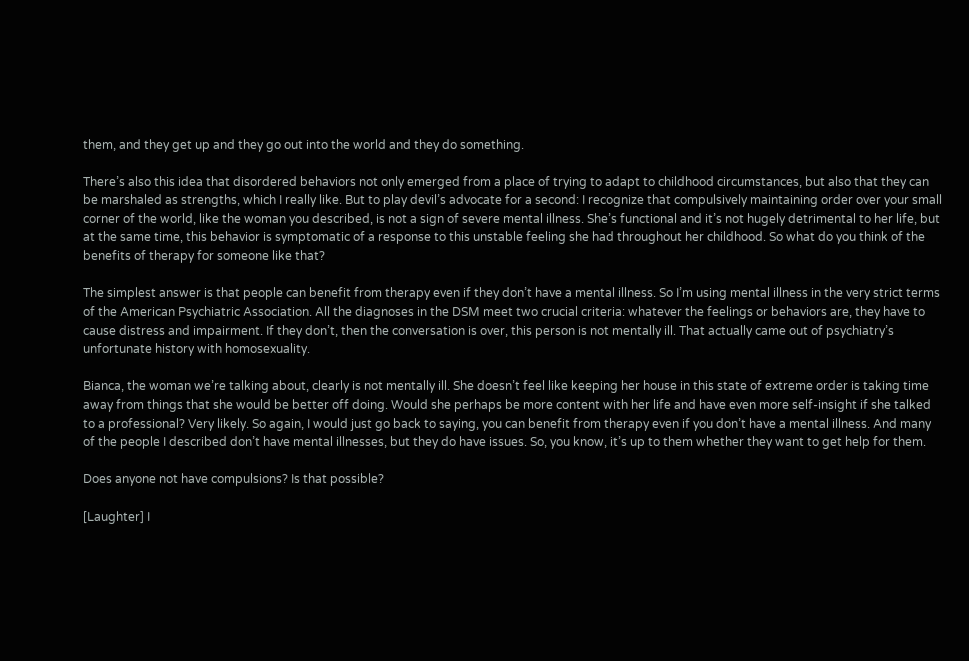them, and they get up and they go out into the world and they do something.

There’s also this idea that disordered behaviors not only emerged from a place of trying to adapt to childhood circumstances, but also that they can be marshaled as strengths, which I really like. But to play devil’s advocate for a second: I recognize that compulsively maintaining order over your small corner of the world, like the woman you described, is not a sign of severe mental illness. She’s functional and it’s not hugely detrimental to her life, but at the same time, this behavior is symptomatic of a response to this unstable feeling she had throughout her childhood. So what do you think of the benefits of therapy for someone like that?

The simplest answer is that people can benefit from therapy even if they don’t have a mental illness. So I’m using mental illness in the very strict terms of the American Psychiatric Association. All the diagnoses in the DSM meet two crucial criteria: whatever the feelings or behaviors are, they have to cause distress and impairment. If they don’t, then the conversation is over, this person is not mentally ill. That actually came out of psychiatry’s unfortunate history with homosexuality.

Bianca, the woman we’re talking about, clearly is not mentally ill. She doesn’t feel like keeping her house in this state of extreme order is taking time away from things that she would be better off doing. Would she perhaps be more content with her life and have even more self-insight if she talked to a professional? Very likely. So again, I would just go back to saying, you can benefit from therapy even if you don’t have a mental illness. And many of the people I described don’t have mental illnesses, but they do have issues. So, you know, it’s up to them whether they want to get help for them.

Does anyone not have compulsions? Is that possible?

[Laughter] I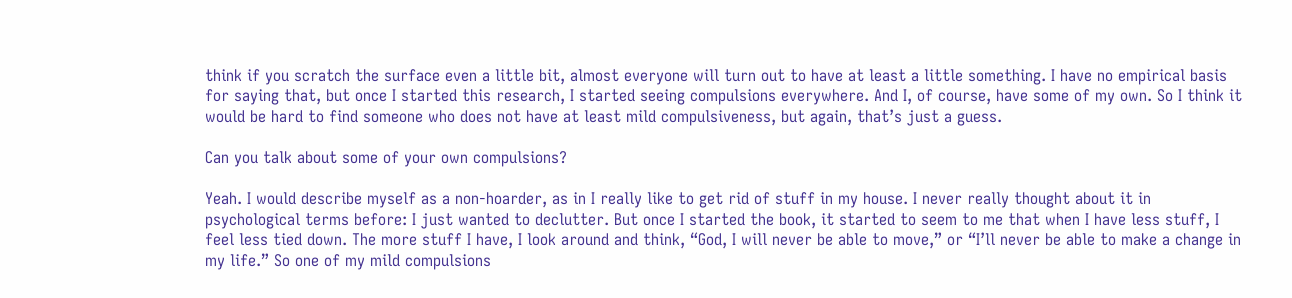think if you scratch the surface even a little bit, almost everyone will turn out to have at least a little something. I have no empirical basis for saying that, but once I started this research, I started seeing compulsions everywhere. And I, of course, have some of my own. So I think it would be hard to find someone who does not have at least mild compulsiveness, but again, that’s just a guess.

Can you talk about some of your own compulsions?

Yeah. I would describe myself as a non-hoarder, as in I really like to get rid of stuff in my house. I never really thought about it in psychological terms before: I just wanted to declutter. But once I started the book, it started to seem to me that when I have less stuff, I feel less tied down. The more stuff I have, I look around and think, “God, I will never be able to move,” or “I’ll never be able to make a change in my life.” So one of my mild compulsions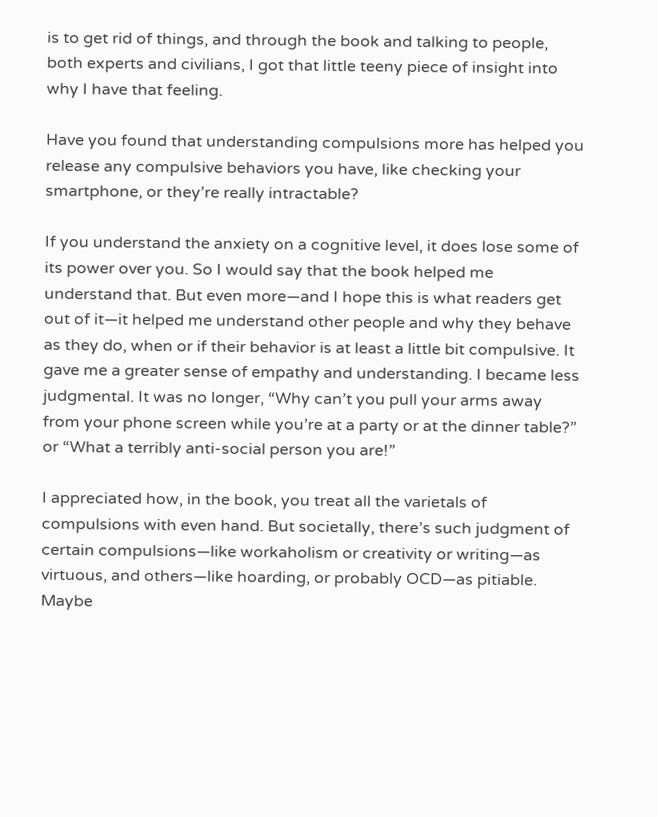is to get rid of things, and through the book and talking to people, both experts and civilians, I got that little teeny piece of insight into why I have that feeling.

Have you found that understanding compulsions more has helped you release any compulsive behaviors you have, like checking your smartphone, or they’re really intractable?

If you understand the anxiety on a cognitive level, it does lose some of its power over you. So I would say that the book helped me understand that. But even more—and I hope this is what readers get out of it—it helped me understand other people and why they behave as they do, when or if their behavior is at least a little bit compulsive. It gave me a greater sense of empathy and understanding. I became less judgmental. It was no longer, “Why can’t you pull your arms away from your phone screen while you’re at a party or at the dinner table?” or “What a terribly anti-social person you are!”

I appreciated how, in the book, you treat all the varietals of compulsions with even hand. But societally, there’s such judgment of certain compulsions—like workaholism or creativity or writing—as virtuous, and others—like hoarding, or probably OCD—as pitiable. Maybe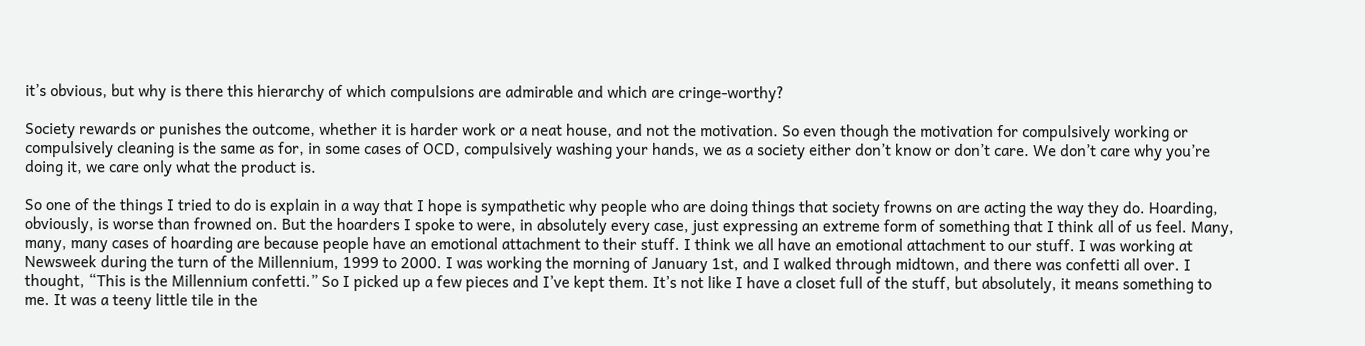it’s obvious, but why is there this hierarchy of which compulsions are admirable and which are cringe-worthy?

Society rewards or punishes the outcome, whether it is harder work or a neat house, and not the motivation. So even though the motivation for compulsively working or compulsively cleaning is the same as for, in some cases of OCD, compulsively washing your hands, we as a society either don’t know or don’t care. We don’t care why you’re doing it, we care only what the product is.

So one of the things I tried to do is explain in a way that I hope is sympathetic why people who are doing things that society frowns on are acting the way they do. Hoarding, obviously, is worse than frowned on. But the hoarders I spoke to were, in absolutely every case, just expressing an extreme form of something that I think all of us feel. Many, many, many cases of hoarding are because people have an emotional attachment to their stuff. I think we all have an emotional attachment to our stuff. I was working at Newsweek during the turn of the Millennium, 1999 to 2000. I was working the morning of January 1st, and I walked through midtown, and there was confetti all over. I thought, “This is the Millennium confetti.” So I picked up a few pieces and I’ve kept them. It’s not like I have a closet full of the stuff, but absolutely, it means something to me. It was a teeny little tile in the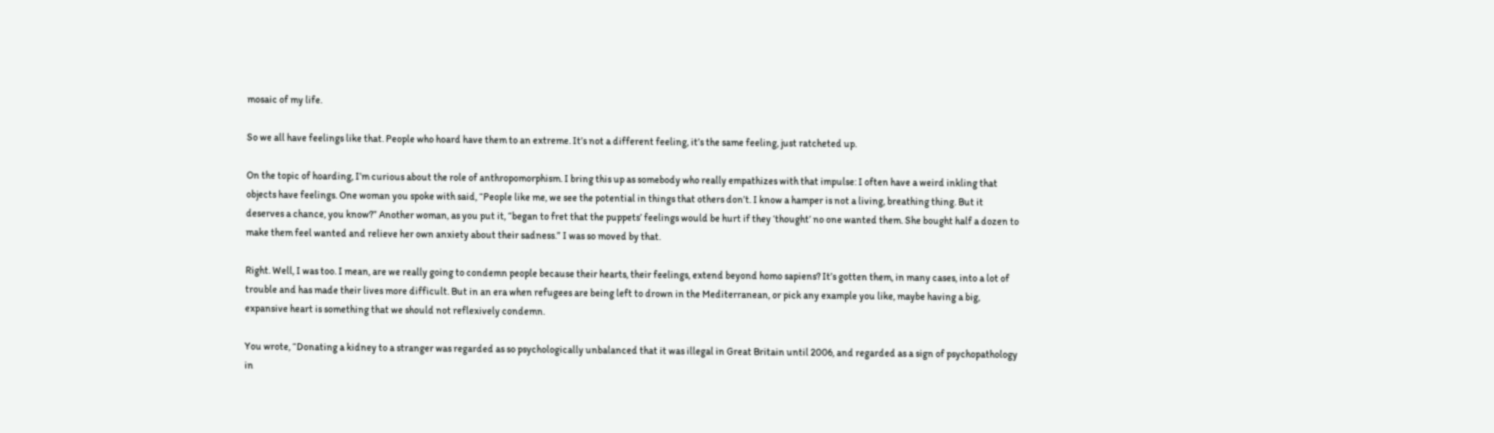mosaic of my life.

So we all have feelings like that. People who hoard have them to an extreme. It’s not a different feeling, it’s the same feeling, just ratcheted up.

On the topic of hoarding, I’m curious about the role of anthropomorphism. I bring this up as somebody who really empathizes with that impulse: I often have a weird inkling that objects have feelings. One woman you spoke with said, “People like me, we see the potential in things that others don’t. I know a hamper is not a living, breathing thing. But it deserves a chance, you know?” Another woman, as you put it, “began to fret that the puppets’ feelings would be hurt if they ‘thought’ no one wanted them. She bought half a dozen to make them feel wanted and relieve her own anxiety about their sadness.” I was so moved by that.

Right. Well, I was too. I mean, are we really going to condemn people because their hearts, their feelings, extend beyond homo sapiens? It’s gotten them, in many cases, into a lot of trouble and has made their lives more difficult. But in an era when refugees are being left to drown in the Mediterranean, or pick any example you like, maybe having a big, expansive heart is something that we should not reflexively condemn.

You wrote, “Donating a kidney to a stranger was regarded as so psychologically unbalanced that it was illegal in Great Britain until 2006, and regarded as a sign of psychopathology in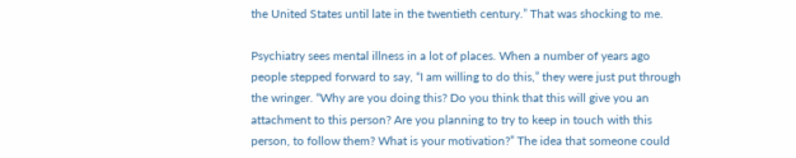the United States until late in the twentieth century.” That was shocking to me.

Psychiatry sees mental illness in a lot of places. When a number of years ago people stepped forward to say, “I am willing to do this,” they were just put through the wringer. “Why are you doing this? Do you think that this will give you an attachment to this person? Are you planning to try to keep in touch with this person, to follow them? What is your motivation?” The idea that someone could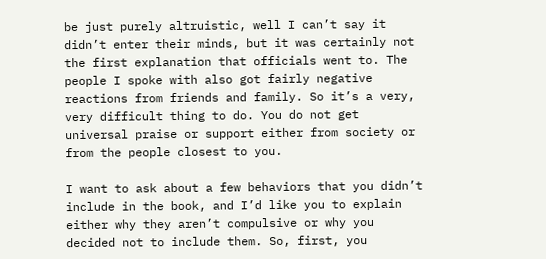be just purely altruistic, well I can’t say it didn’t enter their minds, but it was certainly not the first explanation that officials went to. The people I spoke with also got fairly negative reactions from friends and family. So it’s a very, very difficult thing to do. You do not get universal praise or support either from society or from the people closest to you.

I want to ask about a few behaviors that you didn’t include in the book, and I’d like you to explain either why they aren’t compulsive or why you decided not to include them. So, first, you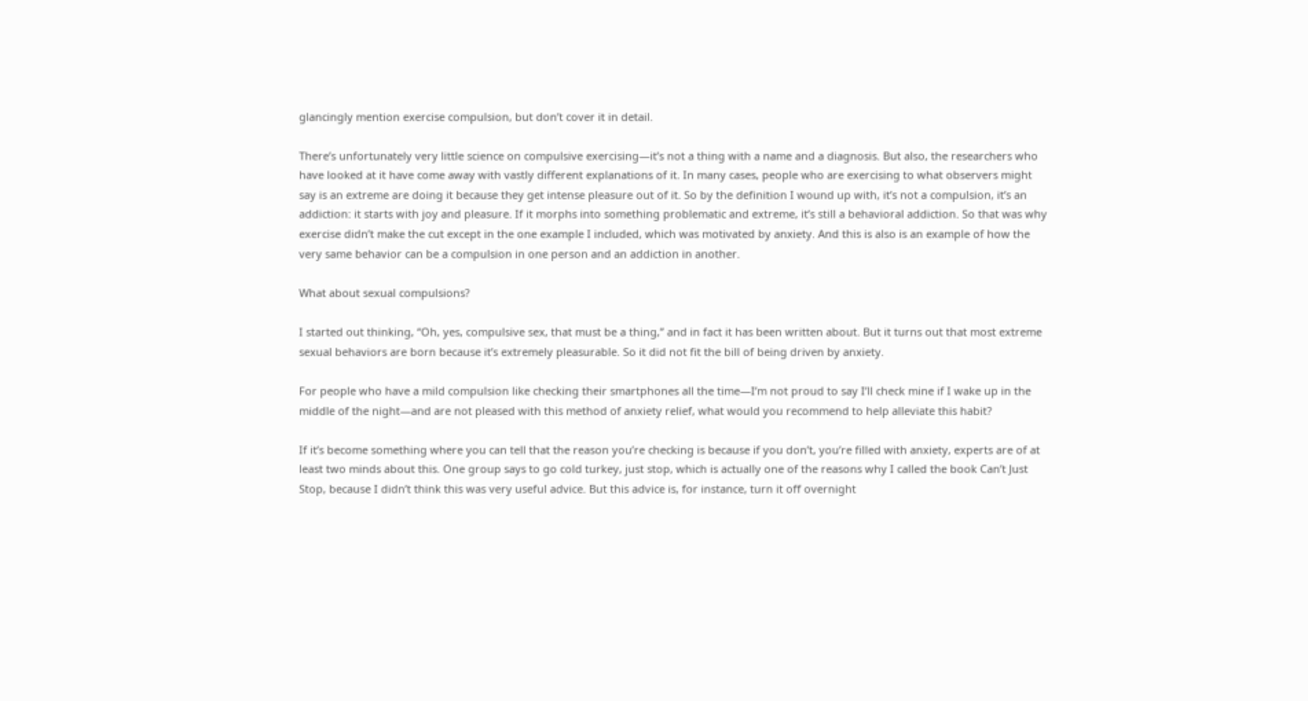glancingly mention exercise compulsion, but don’t cover it in detail.

There’s unfortunately very little science on compulsive exercising—it’s not a thing with a name and a diagnosis. But also, the researchers who have looked at it have come away with vastly different explanations of it. In many cases, people who are exercising to what observers might say is an extreme are doing it because they get intense pleasure out of it. So by the definition I wound up with, it’s not a compulsion, it’s an addiction: it starts with joy and pleasure. If it morphs into something problematic and extreme, it’s still a behavioral addiction. So that was why exercise didn’t make the cut except in the one example I included, which was motivated by anxiety. And this is also is an example of how the very same behavior can be a compulsion in one person and an addiction in another.

What about sexual compulsions?

I started out thinking, “Oh, yes, compulsive sex, that must be a thing,” and in fact it has been written about. But it turns out that most extreme sexual behaviors are born because it’s extremely pleasurable. So it did not fit the bill of being driven by anxiety.

For people who have a mild compulsion like checking their smartphones all the time—I’m not proud to say I’ll check mine if I wake up in the middle of the night—and are not pleased with this method of anxiety relief, what would you recommend to help alleviate this habit?

If it’s become something where you can tell that the reason you’re checking is because if you don’t, you’re filled with anxiety, experts are of at least two minds about this. One group says to go cold turkey, just stop, which is actually one of the reasons why I called the book Can’t Just Stop, because I didn’t think this was very useful advice. But this advice is, for instance, turn it off overnight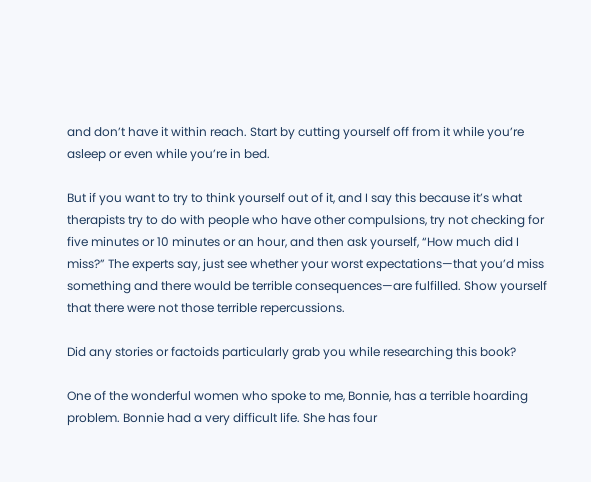and don’t have it within reach. Start by cutting yourself off from it while you’re asleep or even while you’re in bed.

But if you want to try to think yourself out of it, and I say this because it’s what therapists try to do with people who have other compulsions, try not checking for five minutes or 10 minutes or an hour, and then ask yourself, “How much did I miss?” The experts say, just see whether your worst expectations—that you’d miss something and there would be terrible consequences—are fulfilled. Show yourself that there were not those terrible repercussions.

Did any stories or factoids particularly grab you while researching this book?

One of the wonderful women who spoke to me, Bonnie, has a terrible hoarding problem. Bonnie had a very difficult life. She has four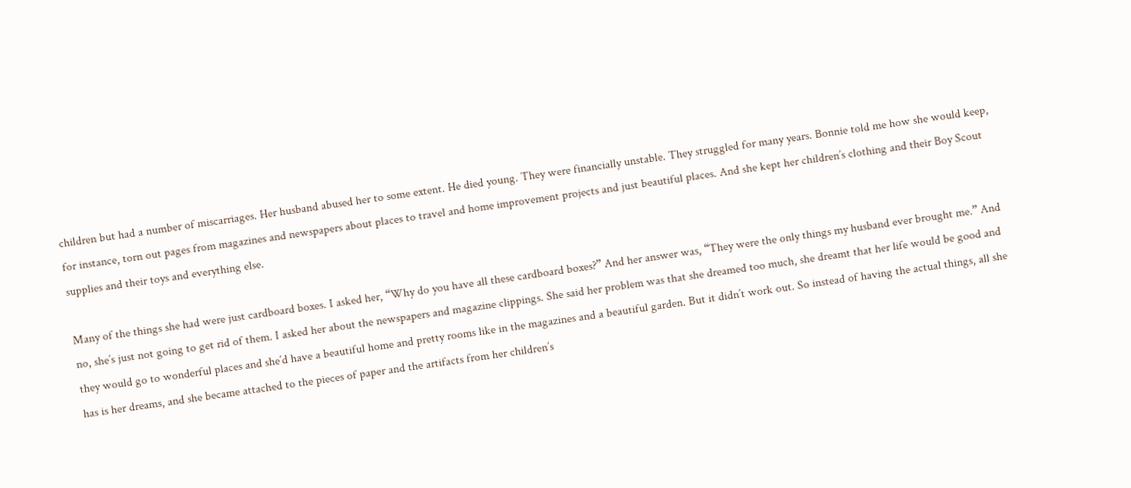children but had a number of miscarriages. Her husband abused her to some extent. He died young. They were financially unstable. They struggled for many years. Bonnie told me how she would keep, for instance, torn out pages from magazines and newspapers about places to travel and home improvement projects and just beautiful places. And she kept her children’s clothing and their Boy Scout supplies and their toys and everything else.

Many of the things she had were just cardboard boxes. I asked her, “Why do you have all these cardboard boxes?” And her answer was, “They were the only things my husband ever brought me.” And no, she’s just not going to get rid of them. I asked her about the newspapers and magazine clippings. She said her problem was that she dreamed too much, she dreamt that her life would be good and they would go to wonderful places and she’d have a beautiful home and pretty rooms like in the magazines and a beautiful garden. But it didn’t work out. So instead of having the actual things, all she has is her dreams, and she became attached to the pieces of paper and the artifacts from her children’s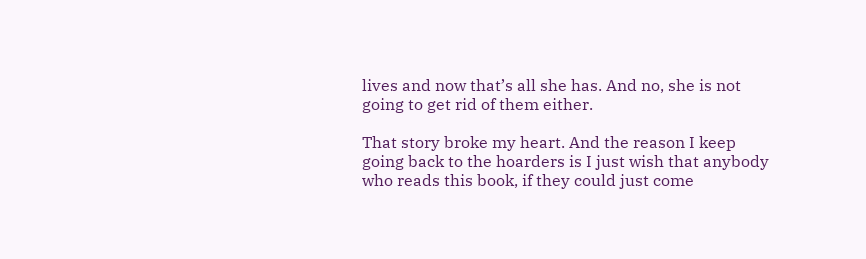lives and now that’s all she has. And no, she is not going to get rid of them either.

That story broke my heart. And the reason I keep going back to the hoarders is I just wish that anybody who reads this book, if they could just come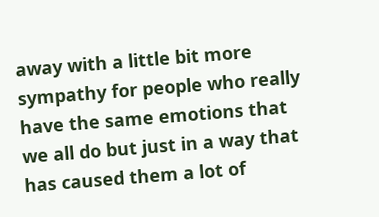away with a little bit more sympathy for people who really have the same emotions that we all do but just in a way that has caused them a lot of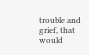trouble and grief, that would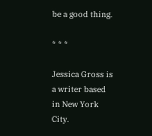be a good thing.

* * *

Jessica Gross is a writer based in New York City.